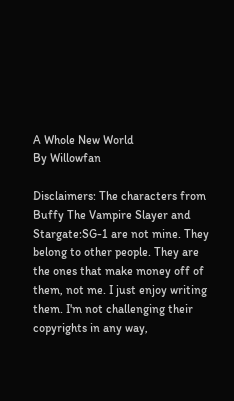A Whole New World
By Willowfan

Disclaimers: The characters from Buffy The Vampire Slayer and Stargate:SG-1 are not mine. They belong to other people. They are the ones that make money off of them, not me. I just enjoy writing them. I'm not challenging their copyrights in any way,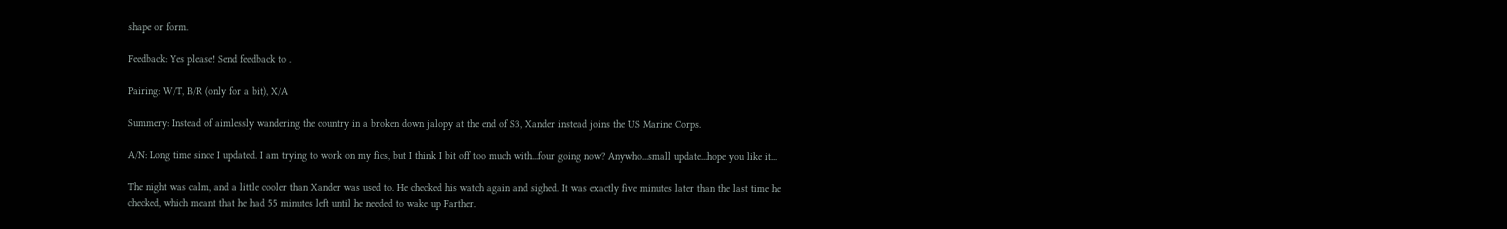shape or form.

Feedback: Yes please! Send feedback to .

Pairing: W/T, B/R (only for a bit), X/A

Summery: Instead of aimlessly wandering the country in a broken down jalopy at the end of S3, Xander instead joins the US Marine Corps.

A/N: Long time since I updated. I am trying to work on my fics, but I think I bit off too much with...four going now? Anywho...small update...hope you like it...

The night was calm, and a little cooler than Xander was used to. He checked his watch again and sighed. It was exactly five minutes later than the last time he checked, which meant that he had 55 minutes left until he needed to wake up Farther.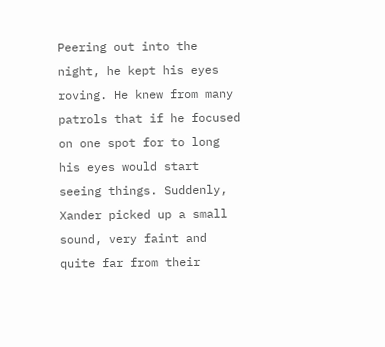Peering out into the night, he kept his eyes roving. He knew from many patrols that if he focused on one spot for to long his eyes would start seeing things. Suddenly, Xander picked up a small sound, very faint and quite far from their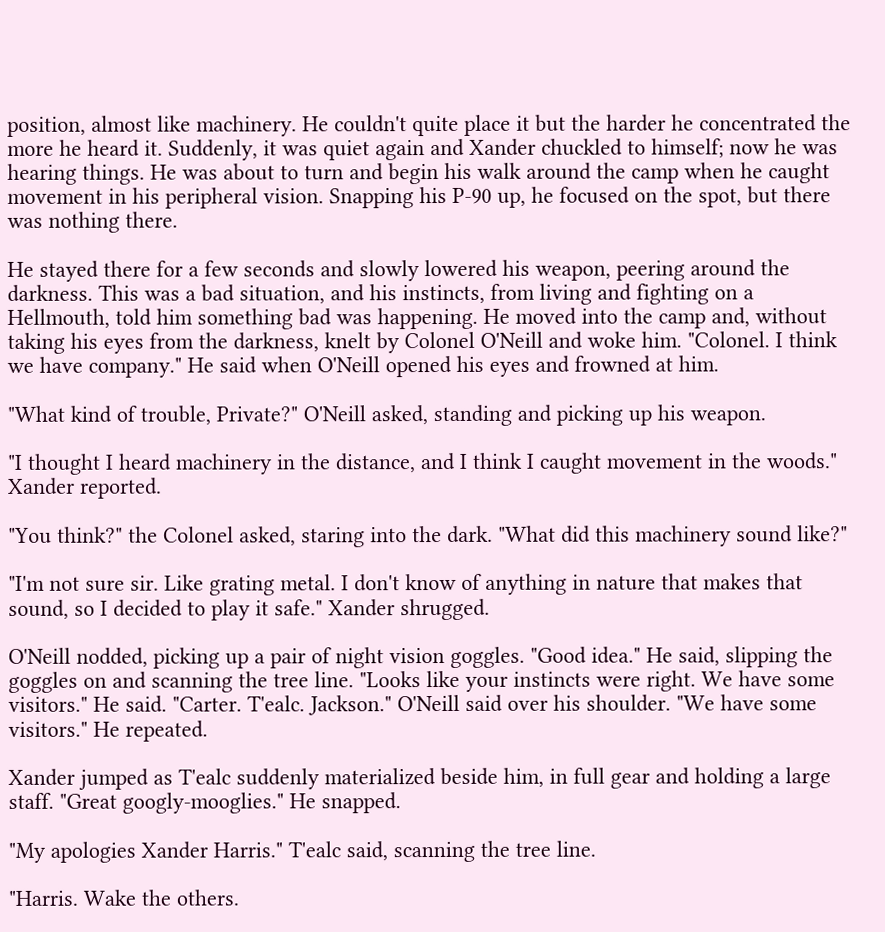position, almost like machinery. He couldn't quite place it but the harder he concentrated the more he heard it. Suddenly, it was quiet again and Xander chuckled to himself; now he was hearing things. He was about to turn and begin his walk around the camp when he caught movement in his peripheral vision. Snapping his P-90 up, he focused on the spot, but there was nothing there.

He stayed there for a few seconds and slowly lowered his weapon, peering around the darkness. This was a bad situation, and his instincts, from living and fighting on a Hellmouth, told him something bad was happening. He moved into the camp and, without taking his eyes from the darkness, knelt by Colonel O'Neill and woke him. "Colonel. I think we have company." He said when O'Neill opened his eyes and frowned at him.

"What kind of trouble, Private?" O'Neill asked, standing and picking up his weapon.

"I thought I heard machinery in the distance, and I think I caught movement in the woods." Xander reported.

"You think?" the Colonel asked, staring into the dark. "What did this machinery sound like?"

"I'm not sure sir. Like grating metal. I don't know of anything in nature that makes that sound, so I decided to play it safe." Xander shrugged.

O'Neill nodded, picking up a pair of night vision goggles. "Good idea." He said, slipping the goggles on and scanning the tree line. "Looks like your instincts were right. We have some visitors." He said. "Carter. T'ealc. Jackson." O'Neill said over his shoulder. "We have some visitors." He repeated.

Xander jumped as T'ealc suddenly materialized beside him, in full gear and holding a large staff. "Great googly-mooglies." He snapped.

"My apologies Xander Harris." T'ealc said, scanning the tree line.

"Harris. Wake the others.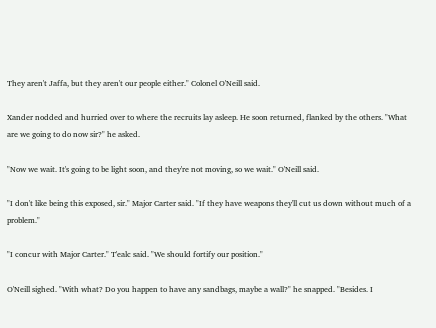They aren't Jaffa, but they aren't our people either." Colonel O'Neill said.

Xander nodded and hurried over to where the recruits lay asleep. He soon returned, flanked by the others. "What are we going to do now sir?" he asked.

"Now we wait. It's going to be light soon, and they're not moving, so we wait." O'Neill said.

"I don't like being this exposed, sir." Major Carter said. "If they have weapons they'll cut us down without much of a problem."

"I concur with Major Carter." T'ealc said. "We should fortify our position."

O'Neill sighed. "With what? Do you happen to have any sandbags, maybe a wall?" he snapped. "Besides. I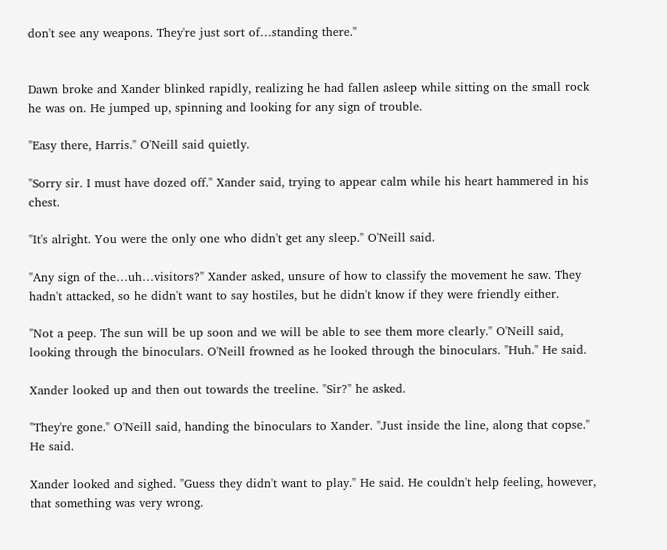don't see any weapons. They're just sort of…standing there."


Dawn broke and Xander blinked rapidly, realizing he had fallen asleep while sitting on the small rock he was on. He jumped up, spinning and looking for any sign of trouble.

"Easy there, Harris." O'Neill said quietly.

"Sorry sir. I must have dozed off." Xander said, trying to appear calm while his heart hammered in his chest.

"It's alright. You were the only one who didn't get any sleep." O'Neill said.

"Any sign of the…uh…visitors?" Xander asked, unsure of how to classify the movement he saw. They hadn't attacked, so he didn't want to say hostiles, but he didn't know if they were friendly either.

"Not a peep. The sun will be up soon and we will be able to see them more clearly." O'Neill said, looking through the binoculars. O'Neill frowned as he looked through the binoculars. "Huh." He said.

Xander looked up and then out towards the treeline. "Sir?" he asked.

"They're gone." O'Neill said, handing the binoculars to Xander. "Just inside the line, along that copse." He said.

Xander looked and sighed. "Guess they didn't want to play." He said. He couldn't help feeling, however, that something was very wrong.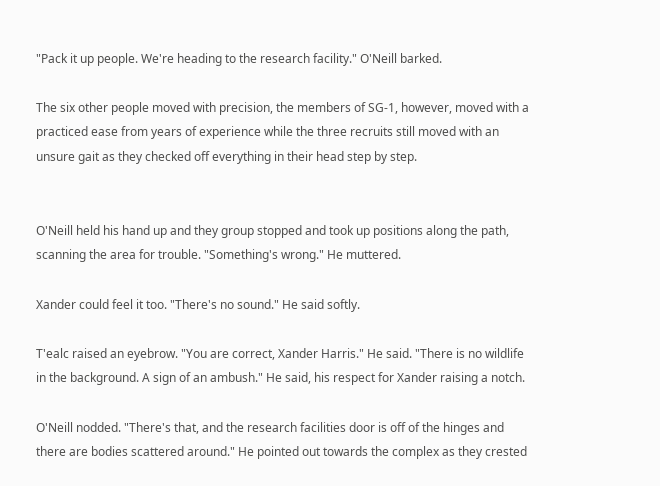"Pack it up people. We're heading to the research facility." O'Neill barked.

The six other people moved with precision, the members of SG-1, however, moved with a practiced ease from years of experience while the three recruits still moved with an unsure gait as they checked off everything in their head step by step.


O'Neill held his hand up and they group stopped and took up positions along the path, scanning the area for trouble. "Something's wrong." He muttered.

Xander could feel it too. "There's no sound." He said softly.

T'ealc raised an eyebrow. "You are correct, Xander Harris." He said. "There is no wildlife in the background. A sign of an ambush." He said, his respect for Xander raising a notch.

O'Neill nodded. "There's that, and the research facilities door is off of the hinges and there are bodies scattered around." He pointed out towards the complex as they crested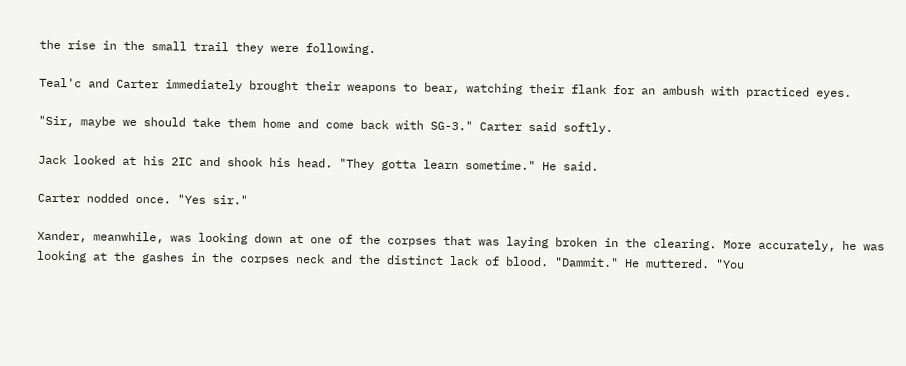the rise in the small trail they were following.

Teal'c and Carter immediately brought their weapons to bear, watching their flank for an ambush with practiced eyes.

"Sir, maybe we should take them home and come back with SG-3." Carter said softly.

Jack looked at his 2IC and shook his head. "They gotta learn sometime." He said.

Carter nodded once. "Yes sir."

Xander, meanwhile, was looking down at one of the corpses that was laying broken in the clearing. More accurately, he was looking at the gashes in the corpses neck and the distinct lack of blood. "Dammit." He muttered. "You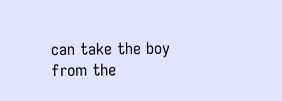can take the boy from the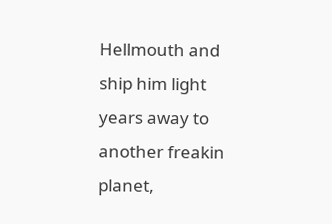Hellmouth and ship him light years away to another freakin planet,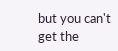but you can't get the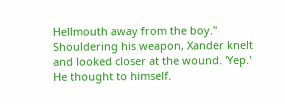Hellmouth away from the boy." Shouldering his weapon, Xander knelt and looked closer at the wound. 'Yep.' He thought to himself.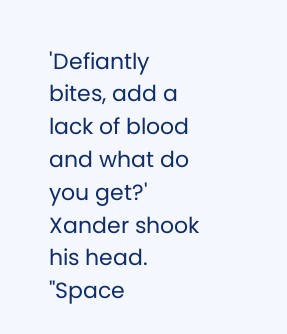'Defiantly bites, add a lack of blood and what do you get?' Xander shook his head. "Space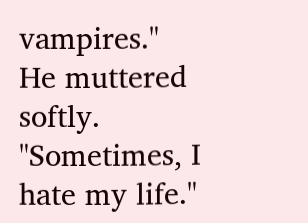vampires." He muttered softly. "Sometimes, I hate my life."